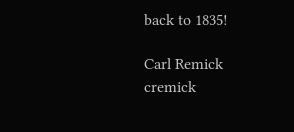back to 1835!

Carl Remick cremick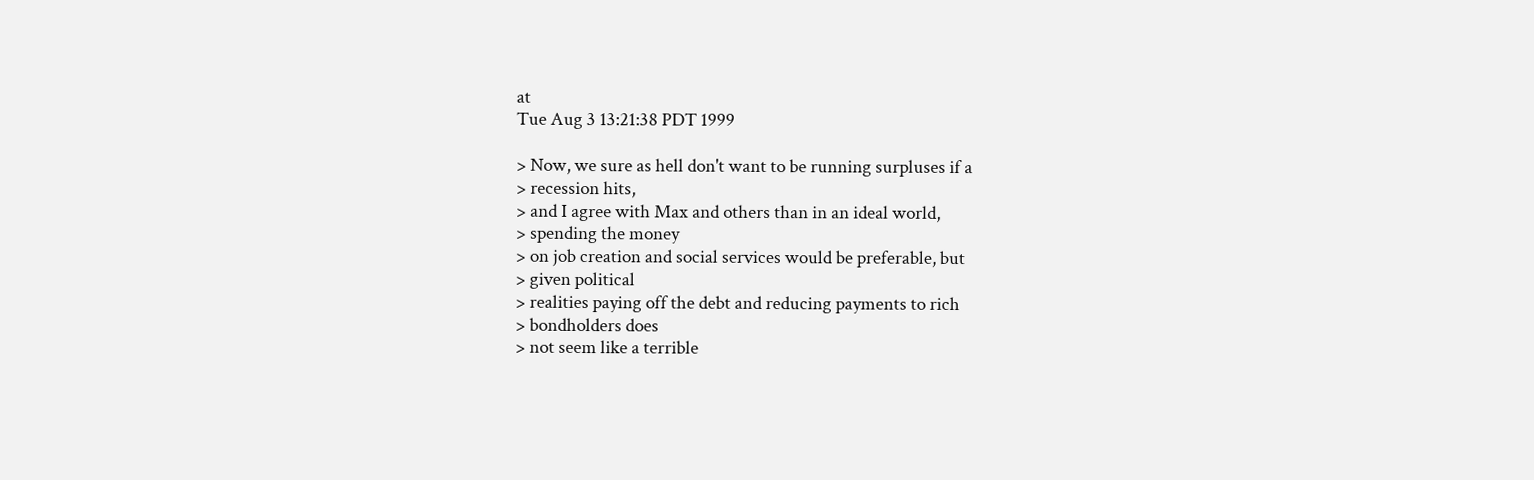at
Tue Aug 3 13:21:38 PDT 1999

> Now, we sure as hell don't want to be running surpluses if a
> recession hits,
> and I agree with Max and others than in an ideal world,
> spending the money
> on job creation and social services would be preferable, but
> given political
> realities paying off the debt and reducing payments to rich
> bondholders does
> not seem like a terrible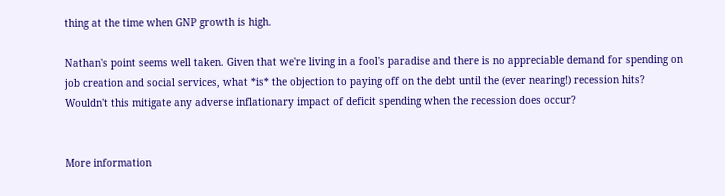thing at the time when GNP growth is high.

Nathan's point seems well taken. Given that we're living in a fool's paradise and there is no appreciable demand for spending on job creation and social services, what *is* the objection to paying off on the debt until the (ever nearing!) recession hits? Wouldn't this mitigate any adverse inflationary impact of deficit spending when the recession does occur?


More information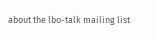about the lbo-talk mailing list